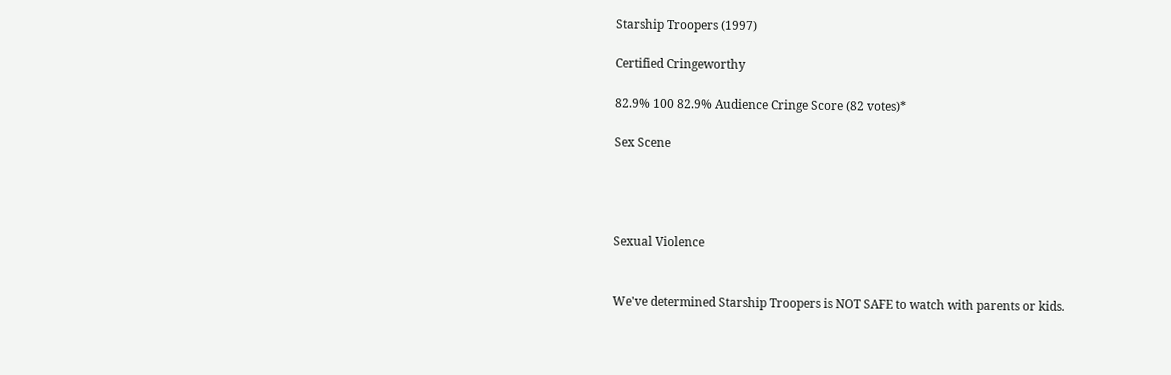Starship Troopers (1997)

Certified Cringeworthy

82.9% 100 82.9% Audience Cringe Score (82 votes)*

Sex Scene




Sexual Violence


We've determined Starship Troopers is NOT SAFE to watch with parents or kids.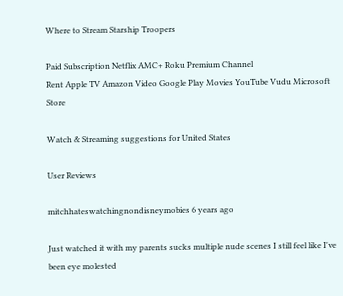Where to Stream Starship Troopers

Paid Subscription Netflix AMC+ Roku Premium Channel
Rent Apple TV Amazon Video Google Play Movies YouTube Vudu Microsoft Store

Watch & Streaming suggestions for United States

User Reviews

mitchhateswatchingnondisneymobies 6 years ago

Just watched it with my parents sucks multiple nude scenes I still feel like I've been eye molested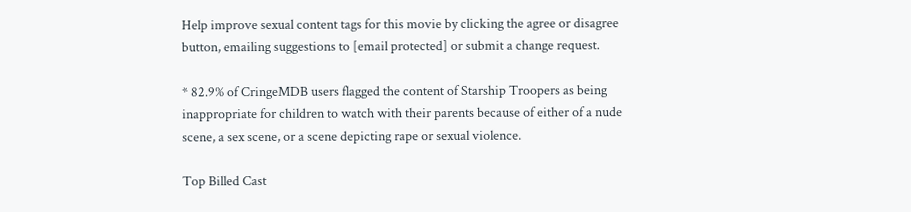Help improve sexual content tags for this movie by clicking the agree or disagree button, emailing suggestions to [email protected] or submit a change request.

* 82.9% of CringeMDB users flagged the content of Starship Troopers as being inappropriate for children to watch with their parents because of either of a nude scene, a sex scene, or a scene depicting rape or sexual violence.

Top Billed Cast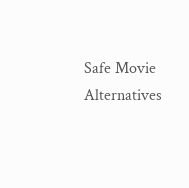Safe Movie Alternatives